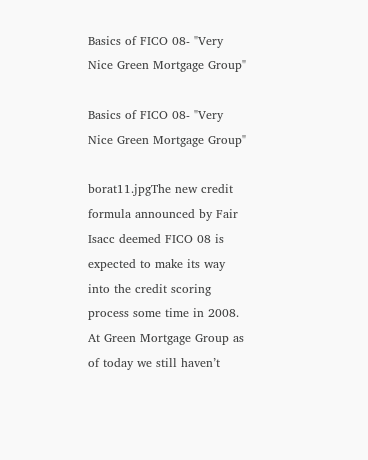Basics of FICO 08- "Very Nice Green Mortgage Group"

Basics of FICO 08- "Very Nice Green Mortgage Group"

borat11.jpgThe new credit formula announced by Fair Isacc deemed FICO 08 is expected to make its way into the credit scoring process some time in 2008. At Green Mortgage Group as of today we still haven’t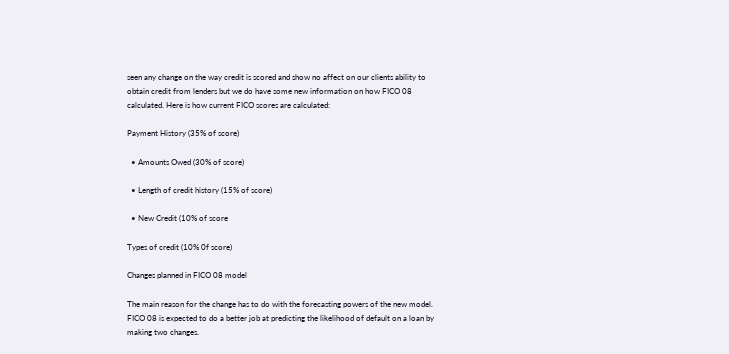seen any change on the way credit is scored and show no affect on our clients ability to obtain credit from lenders but we do have some new information on how FICO 08 calculated. Here is how current FICO scores are calculated:

Payment History (35% of score)

  • Amounts Owed (30% of score)

  • Length of credit history (15% of score)

  • New Credit (10% of score

Types of credit (10% 0f score)

Changes planned in FICO 08 model

The main reason for the change has to do with the forecasting powers of the new model. FICO 08 is expected to do a better job at predicting the likelihood of default on a loan by making two changes.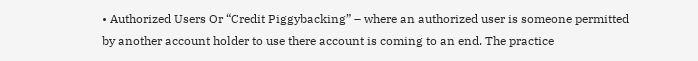• Authorized Users Or “Credit Piggybacking” – where an authorized user is someone permitted by another account holder to use there account is coming to an end. The practice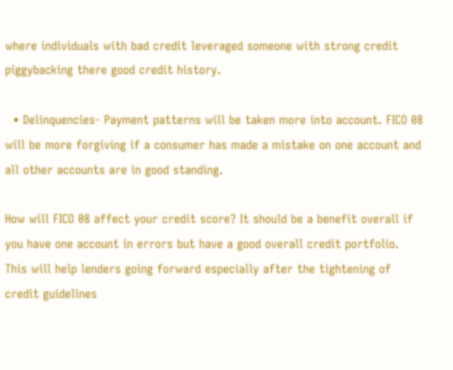where individuals with bad credit leveraged someone with strong credit piggybacking there good credit history.

  • Delinquencies- Payment patterns will be taken more into account. FICO 08 will be more forgiving if a consumer has made a mistake on one account and all other accounts are in good standing.

How will FICO 08 affect your credit score? It should be a benefit overall if you have one account in errors but have a good overall credit portfolio. This will help lenders going forward especially after the tightening of credit guidelines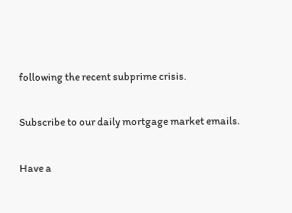following the recent subprime crisis.

Subscribe to our daily mortgage market emails.

Have a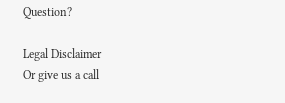Question?

Legal Disclaimer
Or give us a call